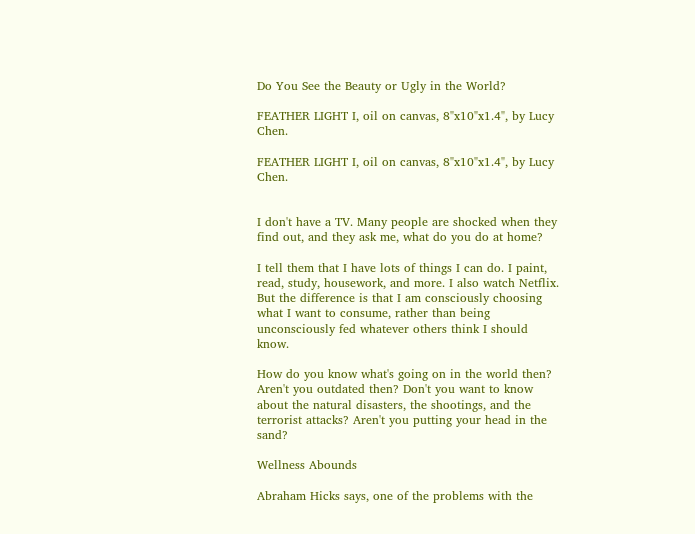Do You See the Beauty or Ugly in the World?

FEATHER LIGHT I, oil on canvas, 8"x10"x1.4", by Lucy Chen.

FEATHER LIGHT I, oil on canvas, 8"x10"x1.4", by Lucy Chen.


I don't have a TV. Many people are shocked when they find out, and they ask me, what do you do at home?

I tell them that I have lots of things I can do. I paint, read, study, housework, and more. I also watch Netflix. But the difference is that I am consciously choosing what I want to consume, rather than being unconsciously fed whatever others think I should know.

How do you know what's going on in the world then? Aren't you outdated then? Don't you want to know about the natural disasters, the shootings, and the terrorist attacks? Aren't you putting your head in the sand?

Wellness Abounds

Abraham Hicks says, one of the problems with the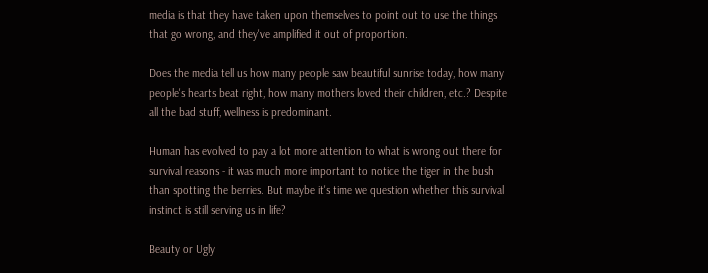media is that they have taken upon themselves to point out to use the things that go wrong, and they've amplified it out of proportion.

Does the media tell us how many people saw beautiful sunrise today, how many people's hearts beat right, how many mothers loved their children, etc.? Despite all the bad stuff, wellness is predominant.

Human has evolved to pay a lot more attention to what is wrong out there for survival reasons - it was much more important to notice the tiger in the bush than spotting the berries. But maybe it's time we question whether this survival instinct is still serving us in life?

Beauty or Ugly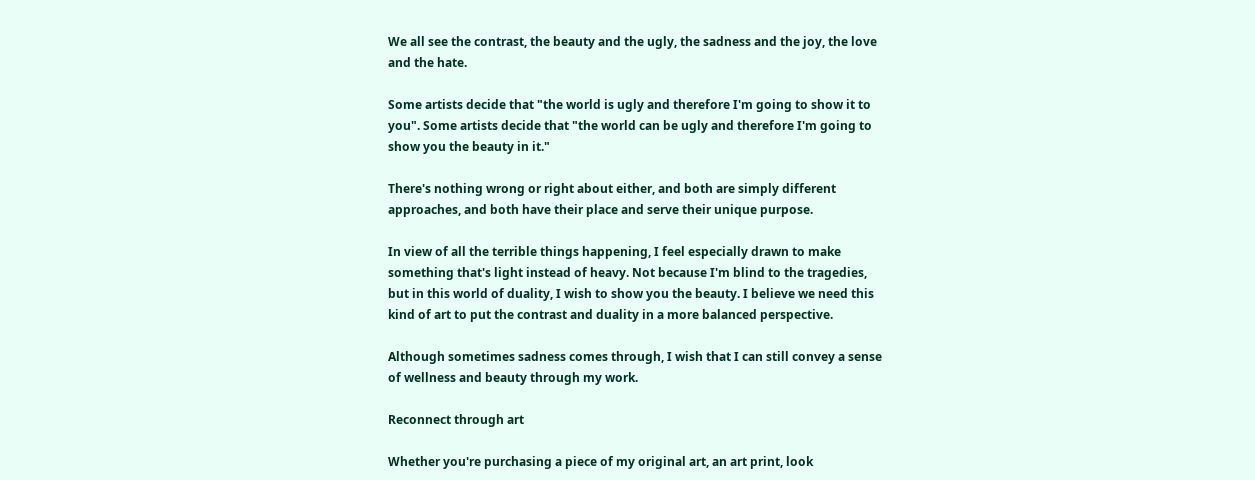We all see the contrast, the beauty and the ugly, the sadness and the joy, the love and the hate.

Some artists decide that "the world is ugly and therefore I'm going to show it to you". Some artists decide that "the world can be ugly and therefore I'm going to show you the beauty in it."

There's nothing wrong or right about either, and both are simply different approaches, and both have their place and serve their unique purpose.

In view of all the terrible things happening, I feel especially drawn to make something that's light instead of heavy. Not because I'm blind to the tragedies, but in this world of duality, I wish to show you the beauty. I believe we need this kind of art to put the contrast and duality in a more balanced perspective.

Although sometimes sadness comes through, I wish that I can still convey a sense of wellness and beauty through my work.

Reconnect through art

Whether you're purchasing a piece of my original art, an art print, look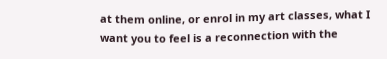at them online, or enrol in my art classes, what I want you to feel is a reconnection with the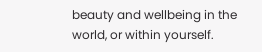beauty and wellbeing in the world, or within yourself.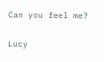Can you feel me?

Lucy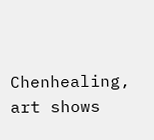Chenhealing, art shows